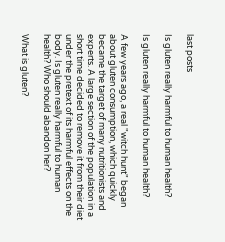last posts

Is gluten really harmful to human health?

Is gluten really harmful to human health?

A few years ago, a real "witch hunt" began about gluten consumption, which quickly became the target of many nutritionists and experts. A large section of the population in a short time decided to remove it from their diet under the pretext of its harmful effects on the body. Is gluten really harmful to human health? Who should abandon her?

What is gluten?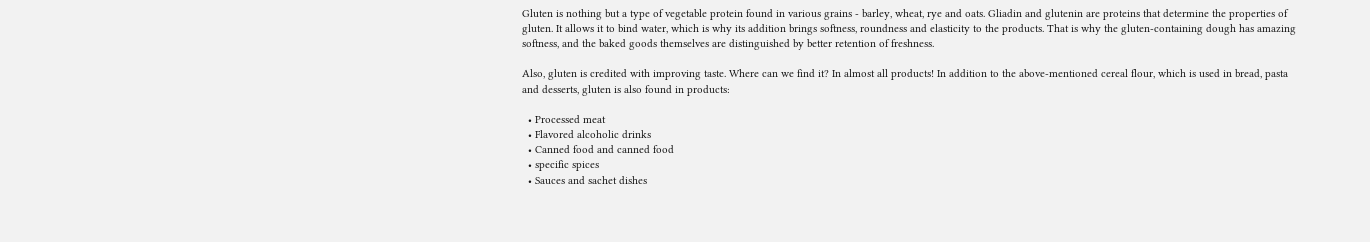Gluten is nothing but a type of vegetable protein found in various grains - barley, wheat, rye and oats. Gliadin and glutenin are proteins that determine the properties of gluten. It allows it to bind water, which is why its addition brings softness, roundness and elasticity to the products. That is why the gluten-containing dough has amazing softness, and the baked goods themselves are distinguished by better retention of freshness.

Also, gluten is credited with improving taste. Where can we find it? In almost all products! In addition to the above-mentioned cereal flour, which is used in bread, pasta and desserts, gluten is also found in products:

  • Processed meat
  • Flavored alcoholic drinks
  • Canned food and canned food
  • specific spices
  • Sauces and sachet dishes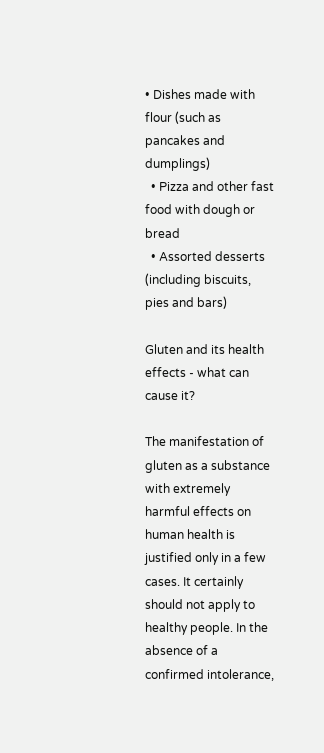• Dishes made with flour (such as pancakes and dumplings)
  • Pizza and other fast food with dough or bread
  • Assorted desserts (including biscuits, pies and bars)

Gluten and its health effects - what can cause it?

The manifestation of gluten as a substance with extremely harmful effects on human health is justified only in a few cases. It certainly should not apply to healthy people. In the absence of a confirmed intolerance,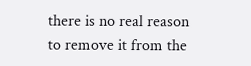there is no real reason to remove it from the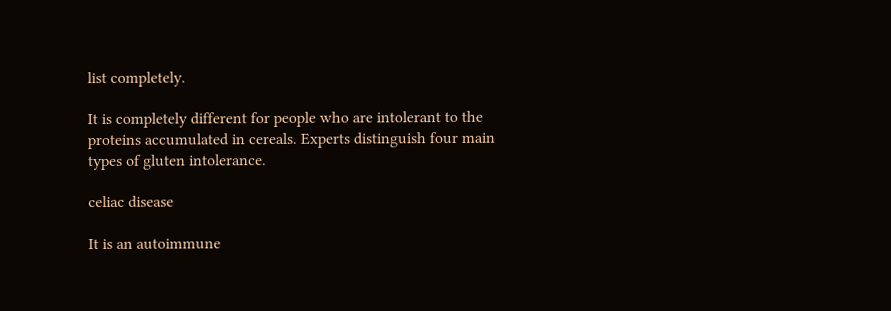list completely.

It is completely different for people who are intolerant to the proteins accumulated in cereals. Experts distinguish four main types of gluten intolerance.

celiac disease

It is an autoimmune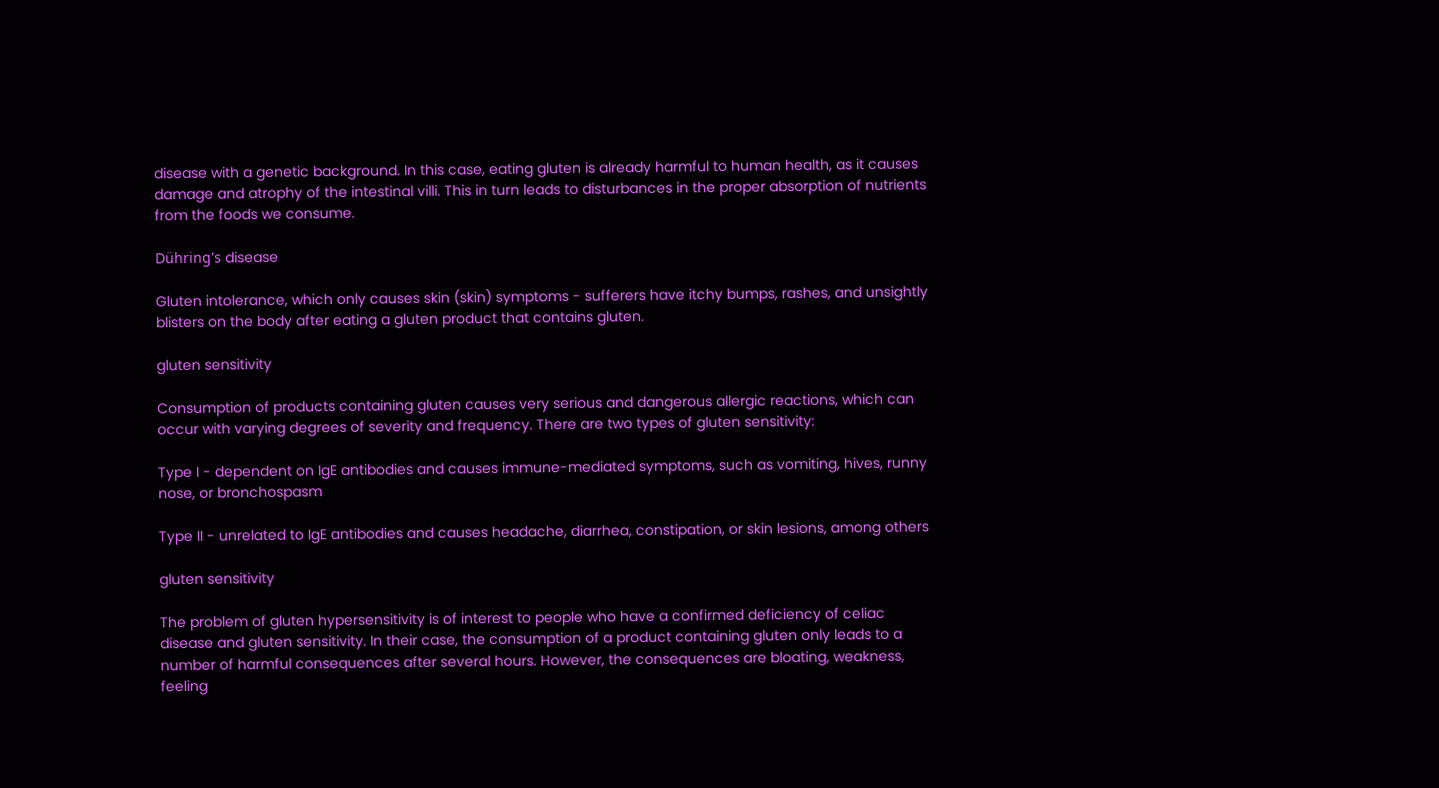disease with a genetic background. In this case, eating gluten is already harmful to human health, as it causes damage and atrophy of the intestinal villi. This in turn leads to disturbances in the proper absorption of nutrients from the foods we consume.

Dühring's disease

Gluten intolerance, which only causes skin (skin) symptoms - sufferers have itchy bumps, rashes, and unsightly blisters on the body after eating a gluten product that contains gluten.

gluten sensitivity

Consumption of products containing gluten causes very serious and dangerous allergic reactions, which can occur with varying degrees of severity and frequency. There are two types of gluten sensitivity:

Type I - dependent on IgE antibodies and causes immune-mediated symptoms, such as vomiting, hives, runny nose, or bronchospasm

Type II - unrelated to IgE antibodies and causes headache, diarrhea, constipation, or skin lesions, among others

gluten sensitivity

The problem of gluten hypersensitivity is of interest to people who have a confirmed deficiency of celiac disease and gluten sensitivity. In their case, the consumption of a product containing gluten only leads to a number of harmful consequences after several hours. However, the consequences are bloating, weakness, feeling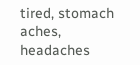tired, stomach aches, headaches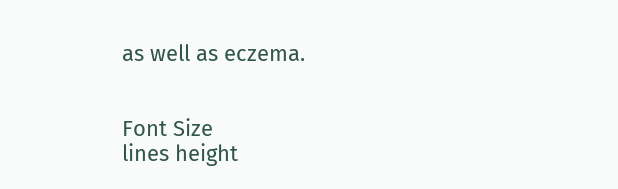as well as eczema.


Font Size
lines height